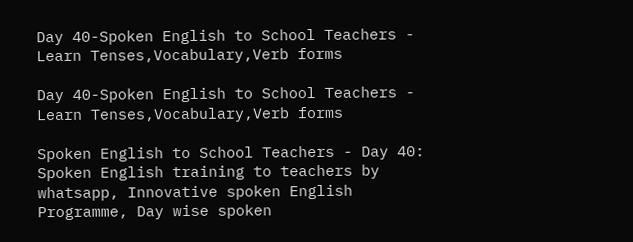Day 40-Spoken English to School Teachers - Learn Tenses,Vocabulary,Verb forms

Day 40-Spoken English to School Teachers - Learn Tenses,Vocabulary,Verb forms

Spoken English to School Teachers - Day 40: Spoken English training to teachers by whatsapp, Innovative spoken English Programme, Day wise spoken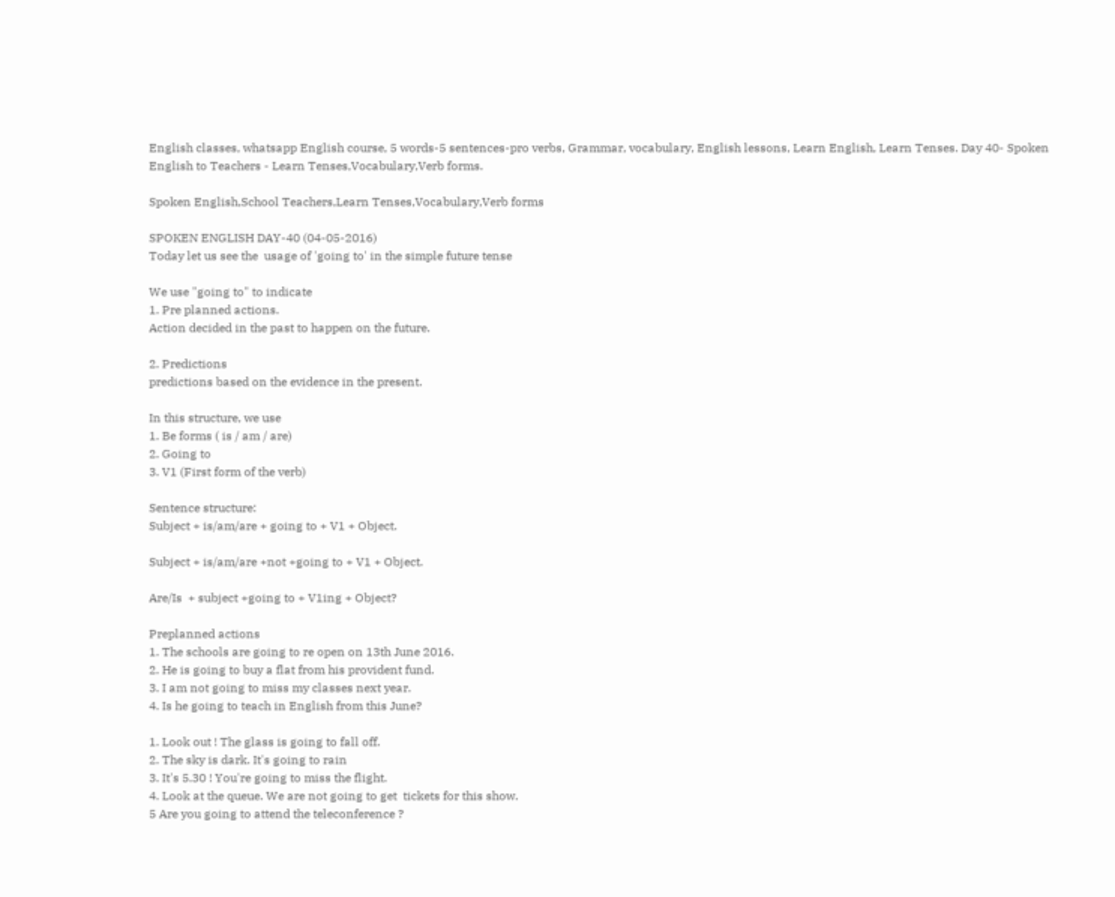English classes, whatsapp English course, 5 words-5 sentences-pro verbs, Grammar, vocabulary, English lessons, Learn English, Learn Tenses. Day 40- Spoken English to Teachers - Learn Tenses,Vocabulary,Verb forms.

Spoken English,School Teachers,Learn Tenses,Vocabulary,Verb forms

SPOKEN ENGLISH DAY-40 (04-05-2016)
Today let us see the  usage of 'going to' in the simple future tense

We use "going to" to indicate
1. Pre planned actions.
Action decided in the past to happen on the future.

2. Predictions
predictions based on the evidence in the present.

In this structure, we use
1. Be forms ( is / am / are)
2. Going to
3. V1 (First form of the verb)

Sentence structure:
Subject + is/am/are + going to + V1 + Object.

Subject + is/am/are +not +going to + V1 + Object.

Are/Is  + subject +going to + V1ing + Object?

Preplanned actions
1. The schools are going to re open on 13th June 2016.
2. He is going to buy a flat from his provident fund.
3. I am not going to miss my classes next year.
4. Is he going to teach in English from this June?

1. Look out ! The glass is going to fall off.
2. The sky is dark. It's going to rain
3. It's 5.30 ! You're going to miss the flight.
4. Look at the queue. We are not going to get  tickets for this show.
5 Are you going to attend the teleconference ?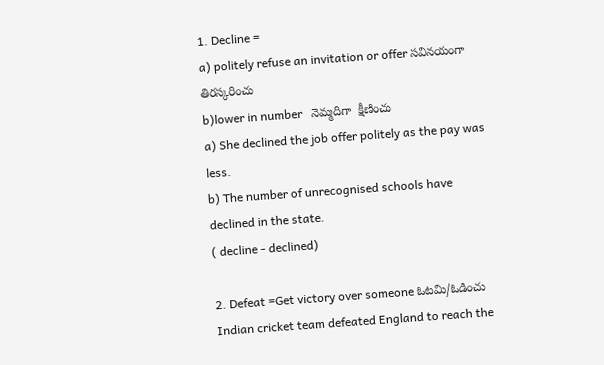1. Decline =
a) politely refuse an invitation or offer సవినయంగా  తిరస్కరించు
b)lower in number   నెమ్మదిగా  క్షీణించు
a) She declined the job offer politely as the pay was less.
b) The number of unrecognised schools have declined in the state.
( decline - declined)

2. Defeat =Get victory over someone ఓటమి/ఓడించు
Indian cricket team defeated England to reach the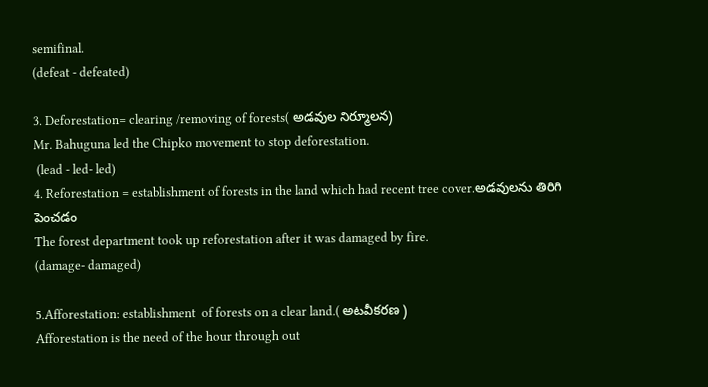semifinal.
(defeat - defeated)

3. Deforestation= clearing /removing of forests( అడవుల నిర్మూలన)
Mr. Bahuguna led the Chipko movement to stop deforestation.
 (lead - led- led)
4. Reforestation = establishment of forests in the land which had recent tree cover.అడవులను తిరిగి పెంచడం
The forest department took up reforestation after it was damaged by fire.
(damage- damaged)

5.Afforestation: establishment  of forests on a clear land.( అటవీకరణ )
Afforestation is the need of the hour through out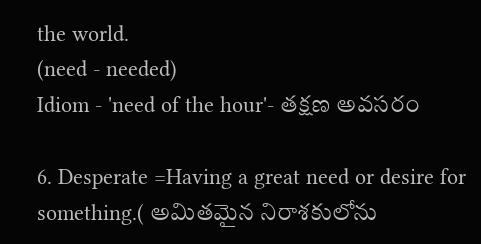the world.
(need - needed)
Idiom - 'need of the hour'- తక్షణ అవసరం

6. Desperate =Having a great need or desire for something.( అమితమైన నిరాశకులోను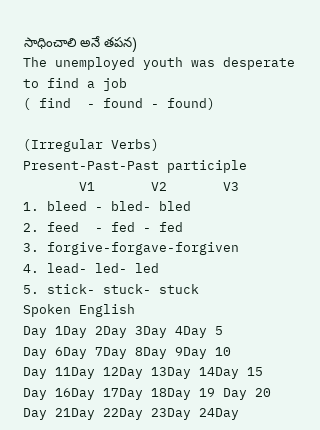సాధించాలి అనే తపన)
The unemployed youth was desperate to find a job
( find  - found - found)

(Irregular Verbs)
Present-Past-Past participle
       V1       V2       V3
1. bleed - bled- bled
2. feed  - fed - fed
3. forgive-forgave-forgiven
4. lead- led- led
5. stick- stuck- stuck
Spoken English
Day 1Day 2Day 3Day 4Day 5
Day 6Day 7Day 8Day 9Day 10
Day 11Day 12Day 13Day 14Day 15
Day 16Day 17Day 18Day 19 Day 20
Day 21Day 22Day 23Day 24Day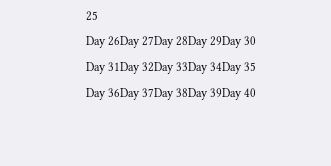25
Day 26Day 27Day 28Day 29Day 30
Day 31Day 32Day 33Day 34Day 35
Day 36Day 37Day 38Day 39Day 40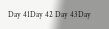Day 41Day 42 Day 43Day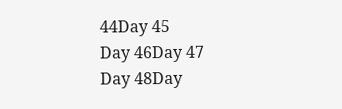44Day 45
Day 46Day 47 Day 48Day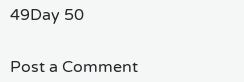49Day 50


Post a Comment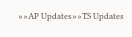»»AP Updates»»TS Updates